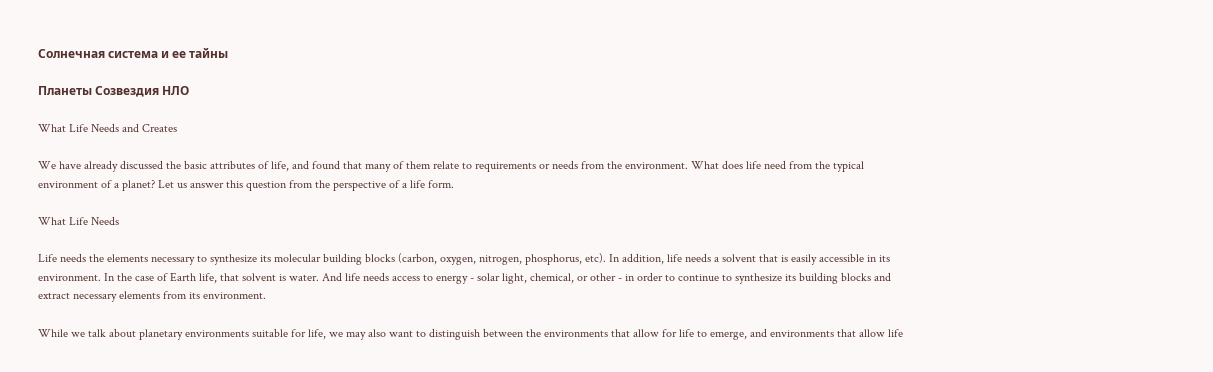Солнечная система и ее тайны

Планеты Созвездия НЛО

What Life Needs and Creates

We have already discussed the basic attributes of life, and found that many of them relate to requirements or needs from the environment. What does life need from the typical environment of a planet? Let us answer this question from the perspective of a life form.

What Life Needs

Life needs the elements necessary to synthesize its molecular building blocks (carbon, oxygen, nitrogen, phosphorus, etc). In addition, life needs a solvent that is easily accessible in its environment. In the case of Earth life, that solvent is water. And life needs access to energy - solar light, chemical, or other - in order to continue to synthesize its building blocks and extract necessary elements from its environment.

While we talk about planetary environments suitable for life, we may also want to distinguish between the environments that allow for life to emerge, and environments that allow life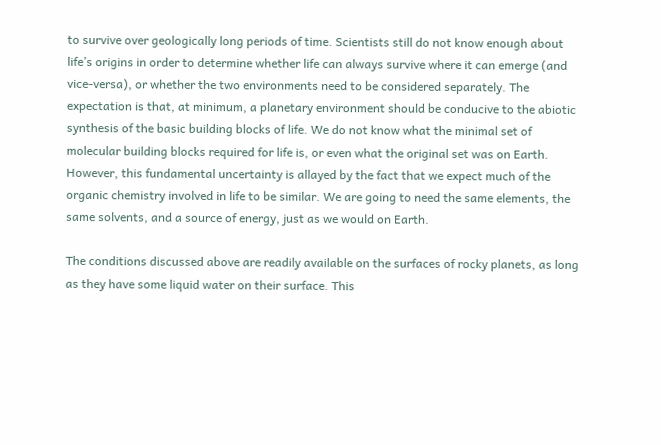to survive over geologically long periods of time. Scientists still do not know enough about life’s origins in order to determine whether life can always survive where it can emerge (and vice-versa), or whether the two environments need to be considered separately. The expectation is that, at minimum, a planetary environment should be conducive to the abiotic synthesis of the basic building blocks of life. We do not know what the minimal set of molecular building blocks required for life is, or even what the original set was on Earth. However, this fundamental uncertainty is allayed by the fact that we expect much of the organic chemistry involved in life to be similar. We are going to need the same elements, the same solvents, and a source of energy, just as we would on Earth.

The conditions discussed above are readily available on the surfaces of rocky planets, as long as they have some liquid water on their surface. This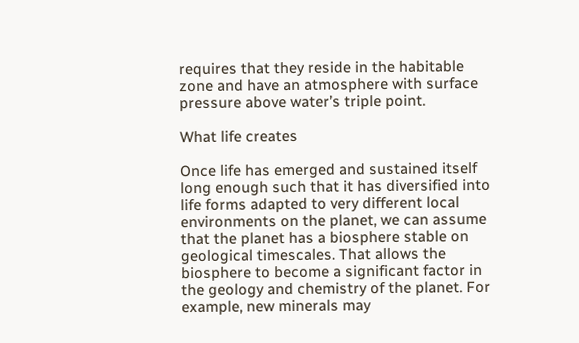requires that they reside in the habitable zone and have an atmosphere with surface pressure above water’s triple point.

What life creates

Once life has emerged and sustained itself long enough such that it has diversified into life forms adapted to very different local environments on the planet, we can assume that the planet has a biosphere stable on geological timescales. That allows the biosphere to become a significant factor in the geology and chemistry of the planet. For example, new minerals may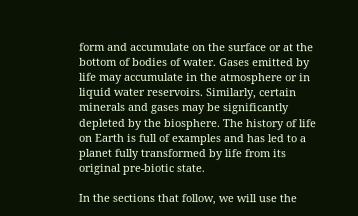form and accumulate on the surface or at the bottom of bodies of water. Gases emitted by life may accumulate in the atmosphere or in liquid water reservoirs. Similarly, certain minerals and gases may be significantly depleted by the biosphere. The history of life on Earth is full of examples and has led to a planet fully transformed by life from its original pre-biotic state.

In the sections that follow, we will use the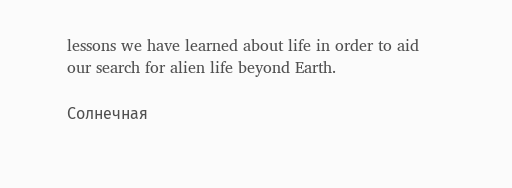lessons we have learned about life in order to aid our search for alien life beyond Earth.

Солнечная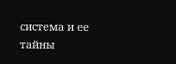система и ее тайны